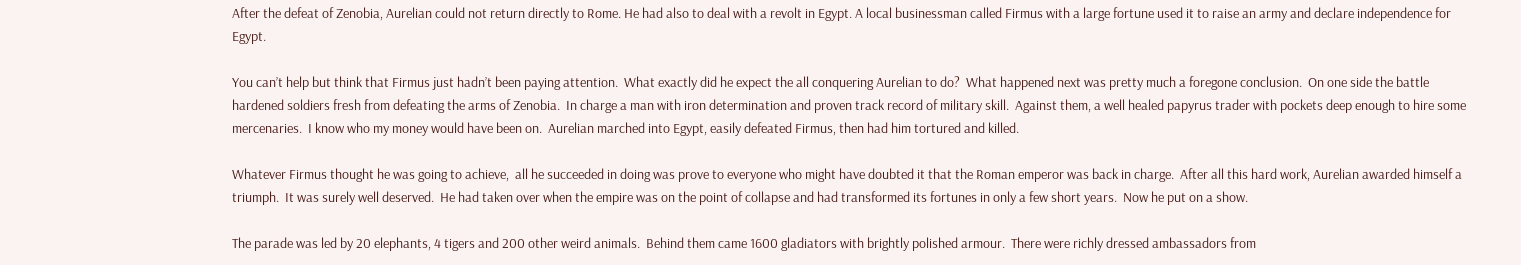After the defeat of Zenobia, Aurelian could not return directly to Rome. He had also to deal with a revolt in Egypt. A local businessman called Firmus with a large fortune used it to raise an army and declare independence for Egypt.

You can’t help but think that Firmus just hadn’t been paying attention.  What exactly did he expect the all conquering Aurelian to do?  What happened next was pretty much a foregone conclusion.  On one side the battle hardened soldiers fresh from defeating the arms of Zenobia.  In charge a man with iron determination and proven track record of military skill.  Against them, a well healed papyrus trader with pockets deep enough to hire some mercenaries.  I know who my money would have been on.  Aurelian marched into Egypt, easily defeated Firmus, then had him tortured and killed.

Whatever Firmus thought he was going to achieve,  all he succeeded in doing was prove to everyone who might have doubted it that the Roman emperor was back in charge.  After all this hard work, Aurelian awarded himself a triumph.  It was surely well deserved.  He had taken over when the empire was on the point of collapse and had transformed its fortunes in only a few short years.  Now he put on a show.

The parade was led by 20 elephants, 4 tigers and 200 other weird animals.  Behind them came 1600 gladiators with brightly polished armour.  There were richly dressed ambassadors from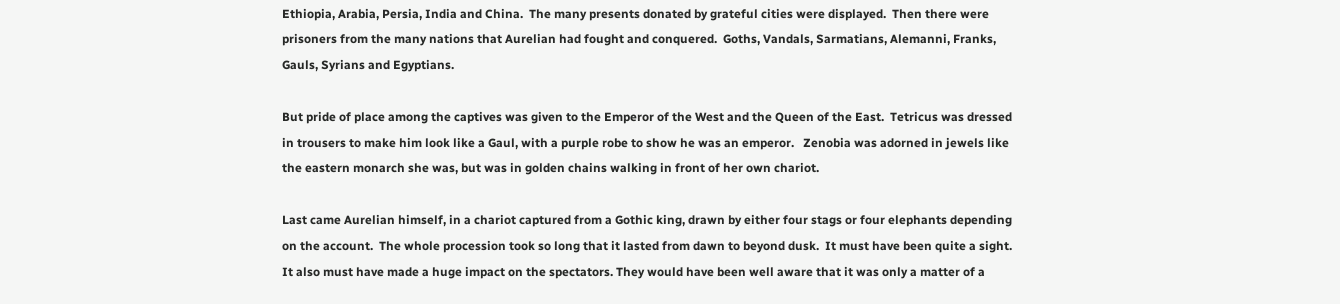Ethiopia, Arabia, Persia, India and China.  The many presents donated by grateful cities were displayed.  Then there were prisoners from the many nations that Aurelian had fought and conquered.  Goths, Vandals, Sarmatians, Alemanni, Franks, Gauls, Syrians and Egyptians.

But pride of place among the captives was given to the Emperor of the West and the Queen of the East.  Tetricus was dressed in trousers to make him look like a Gaul, with a purple robe to show he was an emperor.   Zenobia was adorned in jewels like the eastern monarch she was, but was in golden chains walking in front of her own chariot.

Last came Aurelian himself, in a chariot captured from a Gothic king, drawn by either four stags or four elephants depending on the account.  The whole procession took so long that it lasted from dawn to beyond dusk.  It must have been quite a sight.   It also must have made a huge impact on the spectators. They would have been well aware that it was only a matter of a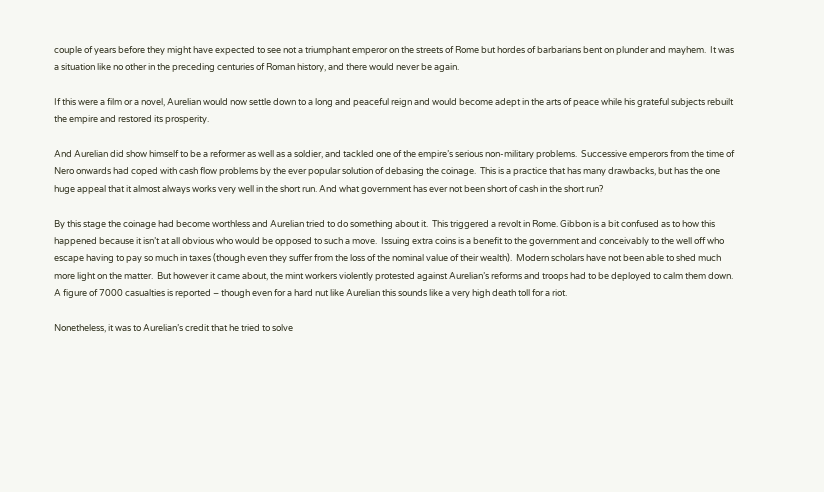couple of years before they might have expected to see not a triumphant emperor on the streets of Rome but hordes of barbarians bent on plunder and mayhem.  It was a situation like no other in the preceding centuries of Roman history, and there would never be again.

If this were a film or a novel, Aurelian would now settle down to a long and peaceful reign and would become adept in the arts of peace while his grateful subjects rebuilt the empire and restored its prosperity.

And Aurelian did show himself to be a reformer as well as a soldier, and tackled one of the empire’s serious non-military problems.  Successive emperors from the time of Nero onwards had coped with cash flow problems by the ever popular solution of debasing the coinage.  This is a practice that has many drawbacks, but has the one huge appeal that it almost always works very well in the short run. And what government has ever not been short of cash in the short run?

By this stage the coinage had become worthless and Aurelian tried to do something about it.  This triggered a revolt in Rome. Gibbon is a bit confused as to how this happened because it isn’t at all obvious who would be opposed to such a move.  Issuing extra coins is a benefit to the government and conceivably to the well off who escape having to pay so much in taxes (though even they suffer from the loss of the nominal value of their wealth).  Modern scholars have not been able to shed much more light on the matter.  But however it came about, the mint workers violently protested against Aurelian’s reforms and troops had to be deployed to calm them down.  A figure of 7000 casualties is reported – though even for a hard nut like Aurelian this sounds like a very high death toll for a riot.

Nonetheless, it was to Aurelian’s credit that he tried to solve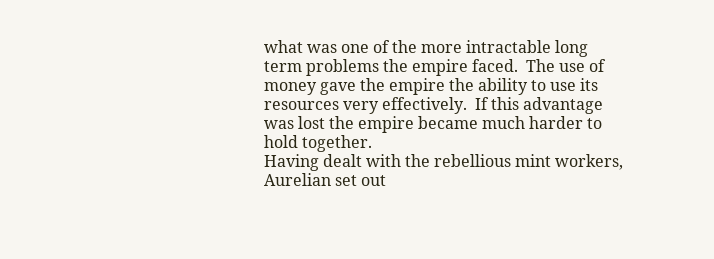what was one of the more intractable long term problems the empire faced.  The use of money gave the empire the ability to use its resources very effectively.  If this advantage was lost the empire became much harder to hold together.
Having dealt with the rebellious mint workers, Aurelian set out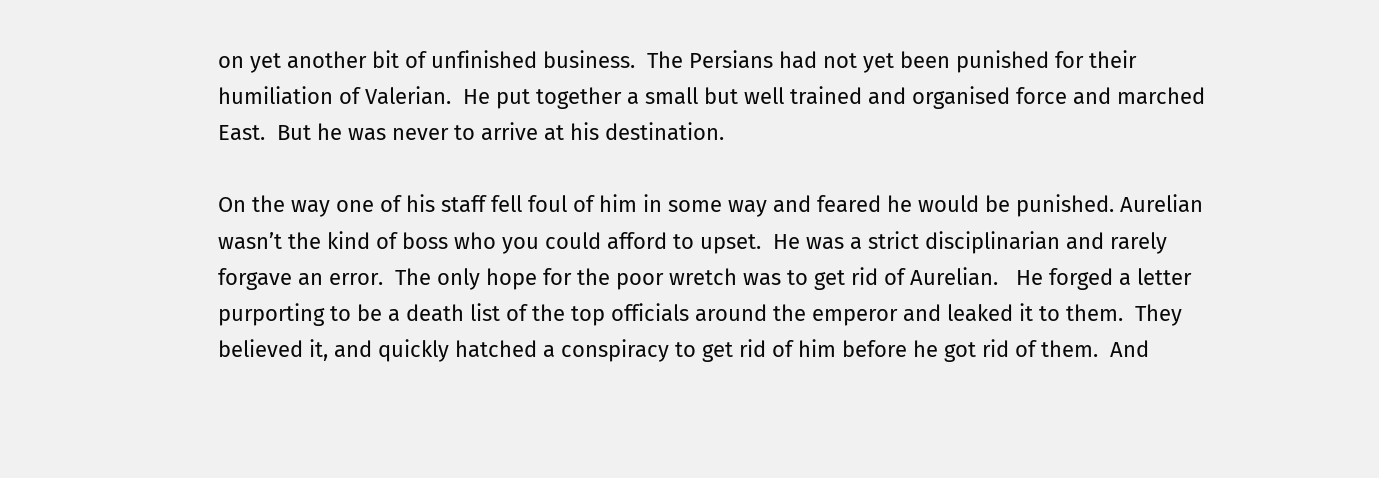on yet another bit of unfinished business.  The Persians had not yet been punished for their humiliation of Valerian.  He put together a small but well trained and organised force and marched East.  But he was never to arrive at his destination.

On the way one of his staff fell foul of him in some way and feared he would be punished. Aurelian wasn’t the kind of boss who you could afford to upset.  He was a strict disciplinarian and rarely forgave an error.  The only hope for the poor wretch was to get rid of Aurelian.   He forged a letter purporting to be a death list of the top officials around the emperor and leaked it to them.  They believed it, and quickly hatched a conspiracy to get rid of him before he got rid of them.  And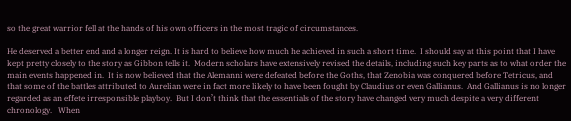so the great warrior fell at the hands of his own officers in the most tragic of circumstances.

He deserved a better end and a longer reign. It is hard to believe how much he achieved in such a short time.  I should say at this point that I have kept pretty closely to the story as Gibbon tells it.  Modern scholars have extensively revised the details, including such key parts as to what order the main events happened in.  It is now believed that the Alemanni were defeated before the Goths, that Zenobia was conquered before Tetricus, and that some of the battles attributed to Aurelian were in fact more likely to have been fought by Claudius or even Gallianus.  And Gallianus is no longer regarded as an effete irresponsible playboy.  But I don’t think that the essentials of the story have changed very much despite a very different chronology.   When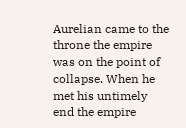Aurelian came to the throne the empire was on the point of collapse. When he met his untimely end the empire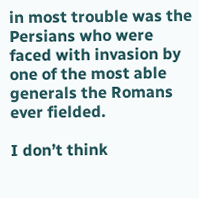in most trouble was the Persians who were faced with invasion by one of the most able generals the Romans ever fielded.

I don’t think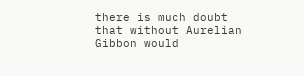there is much doubt that without Aurelian Gibbon would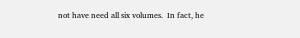not have need all six volumes.  In fact, he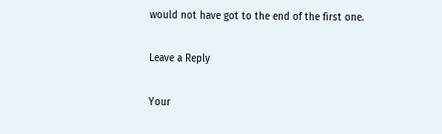would not have got to the end of the first one.

Leave a Reply

Your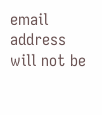email address will not be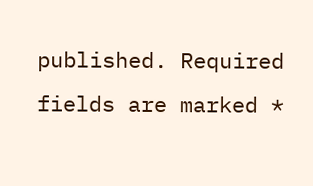published. Required fields are marked *